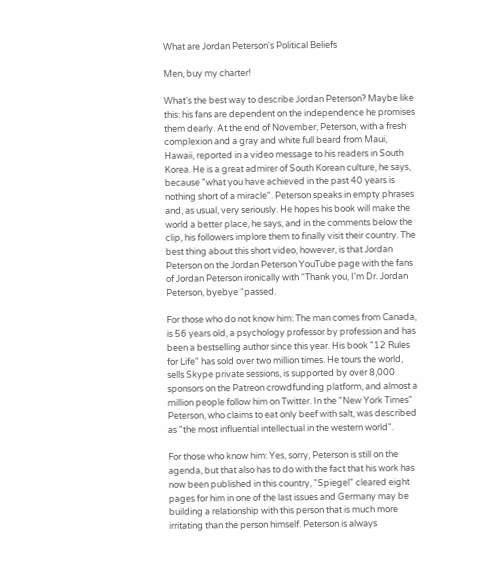What are Jordan Peterson's Political Beliefs

Men, buy my charter!

What's the best way to describe Jordan Peterson? Maybe like this: his fans are dependent on the independence he promises them dearly. At the end of November, Peterson, with a fresh complexion and a gray and white full beard from Maui, Hawaii, reported in a video message to his readers in South Korea. He is a great admirer of South Korean culture, he says, because "what you have achieved in the past 40 years is nothing short of a miracle". Peterson speaks in empty phrases and, as usual, very seriously. He hopes his book will make the world a better place, he says, and in the comments below the clip, his followers implore them to finally visit their country. The best thing about this short video, however, is that Jordan Peterson on the Jordan Peterson YouTube page with the fans of Jordan Peterson ironically with “Thank you, I'm Dr. Jordan Peterson, byebye “passed.

For those who do not know him: The man comes from Canada, is 56 years old, a psychology professor by profession and has been a bestselling author since this year. His book "12 Rules for Life" has sold over two million times. He tours the world, sells Skype private sessions, is supported by over 8,000 sponsors on the Patreon crowdfunding platform, and almost a million people follow him on Twitter. In the "New York Times" Peterson, who claims to eat only beef with salt, was described as "the most influential intellectual in the western world".

For those who know him: Yes, sorry, Peterson is still on the agenda, but that also has to do with the fact that his work has now been published in this country, "Spiegel" cleared eight pages for him in one of the last issues and Germany may be building a relationship with this person that is much more irritating than the person himself. Peterson is always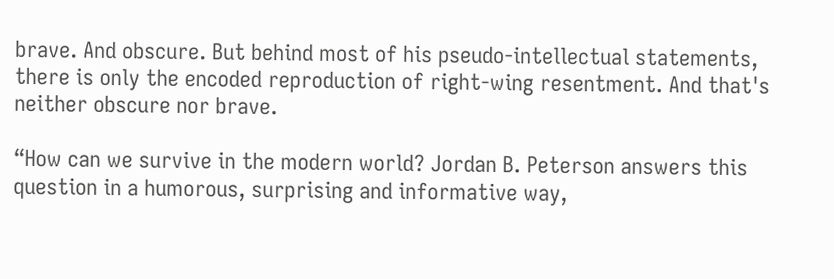brave. And obscure. But behind most of his pseudo-intellectual statements, there is only the encoded reproduction of right-wing resentment. And that's neither obscure nor brave.

“How can we survive in the modern world? Jordan B. Peterson answers this question in a humorous, surprising and informative way,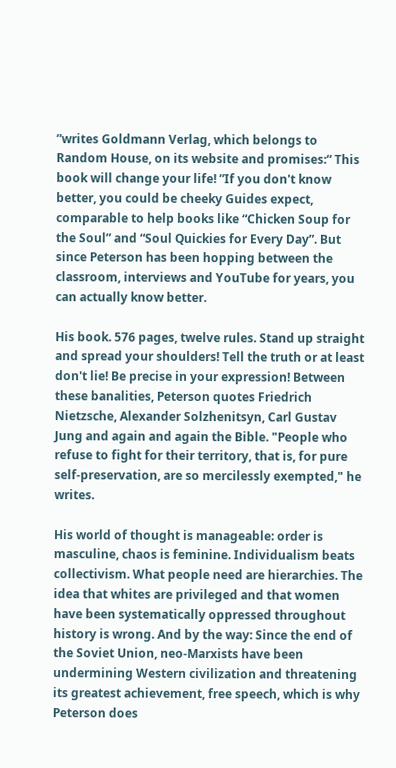”writes Goldmann Verlag, which belongs to Random House, on its website and promises:“ This book will change your life! ”If you don't know better, you could be cheeky Guides expect, comparable to help books like “Chicken Soup for the Soul” and “Soul Quickies for Every Day”. But since Peterson has been hopping between the classroom, interviews and YouTube for years, you can actually know better.

His book. 576 pages, twelve rules. Stand up straight and spread your shoulders! Tell the truth or at least don't lie! Be precise in your expression! Between these banalities, Peterson quotes Friedrich Nietzsche, Alexander Solzhenitsyn, Carl Gustav Jung and again and again the Bible. "People who refuse to fight for their territory, that is, for pure self-preservation, are so mercilessly exempted," he writes.

His world of thought is manageable: order is masculine, chaos is feminine. Individualism beats collectivism. What people need are hierarchies. The idea that whites are privileged and that women have been systematically oppressed throughout history is wrong. And by the way: Since the end of the Soviet Union, neo-Marxists have been undermining Western civilization and threatening its greatest achievement, free speech, which is why Peterson does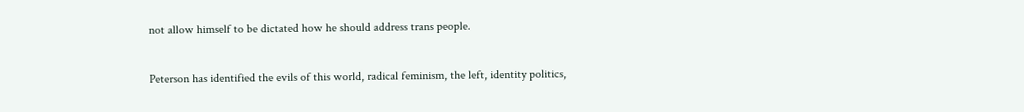not allow himself to be dictated how he should address trans people.

Peterson has identified the evils of this world, radical feminism, the left, identity politics,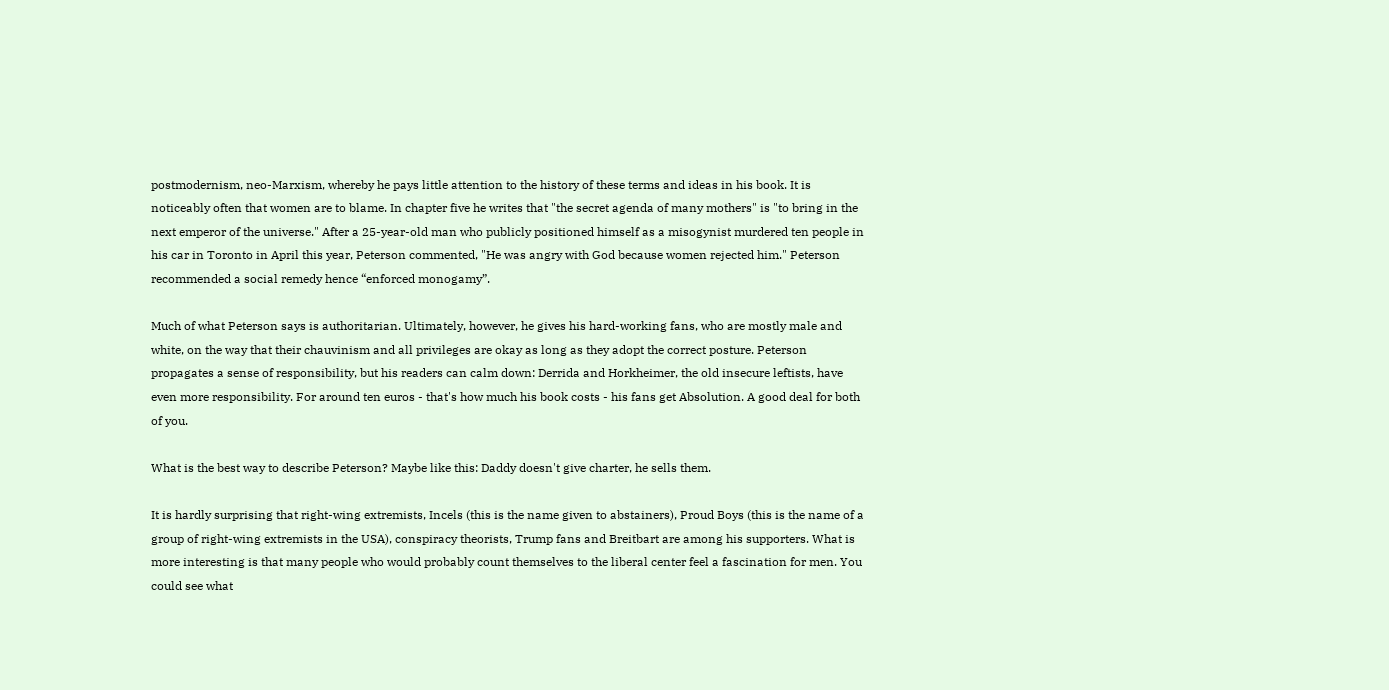postmodernism, neo-Marxism, whereby he pays little attention to the history of these terms and ideas in his book. It is noticeably often that women are to blame. In chapter five he writes that "the secret agenda of many mothers" is "to bring in the next emperor of the universe." After a 25-year-old man who publicly positioned himself as a misogynist murdered ten people in his car in Toronto in April this year, Peterson commented, "He was angry with God because women rejected him." Peterson recommended a social remedy hence “enforced monogamy”.

Much of what Peterson says is authoritarian. Ultimately, however, he gives his hard-working fans, who are mostly male and white, on the way that their chauvinism and all privileges are okay as long as they adopt the correct posture. Peterson propagates a sense of responsibility, but his readers can calm down: Derrida and Horkheimer, the old insecure leftists, have even more responsibility. For around ten euros - that's how much his book costs - his fans get Absolution. A good deal for both of you.

What is the best way to describe Peterson? Maybe like this: Daddy doesn't give charter, he sells them.

It is hardly surprising that right-wing extremists, Incels (this is the name given to abstainers), Proud Boys (this is the name of a group of right-wing extremists in the USA), conspiracy theorists, Trump fans and Breitbart are among his supporters. What is more interesting is that many people who would probably count themselves to the liberal center feel a fascination for men. You could see what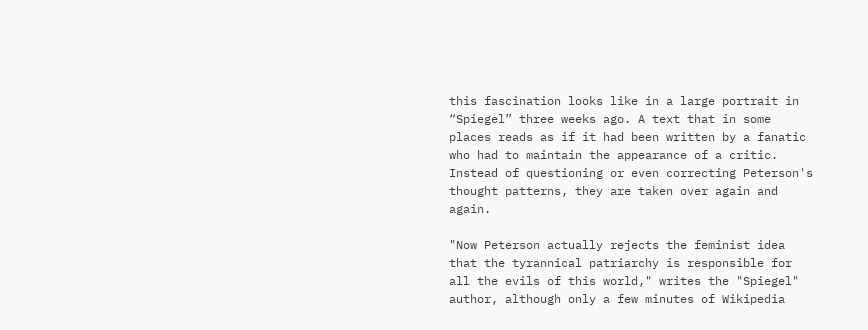this fascination looks like in a large portrait in “Spiegel” three weeks ago. A text that in some places reads as if it had been written by a fanatic who had to maintain the appearance of a critic. Instead of questioning or even correcting Peterson's thought patterns, they are taken over again and again.

"Now Peterson actually rejects the feminist idea that the tyrannical patriarchy is responsible for all the evils of this world," writes the "Spiegel" author, although only a few minutes of Wikipedia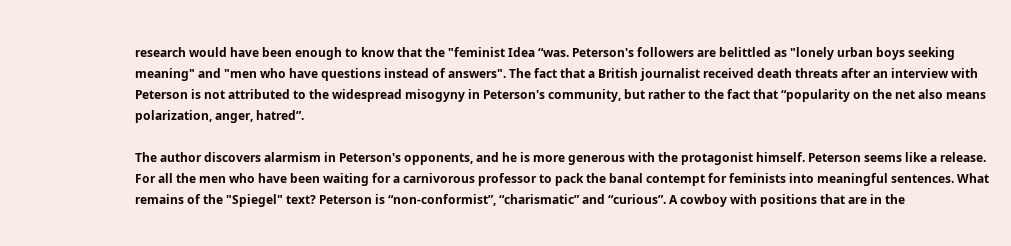research would have been enough to know that the "feminist Idea “was. Peterson's followers are belittled as "lonely urban boys seeking meaning" and "men who have questions instead of answers". The fact that a British journalist received death threats after an interview with Peterson is not attributed to the widespread misogyny in Peterson's community, but rather to the fact that “popularity on the net also means polarization, anger, hatred”.

The author discovers alarmism in Peterson's opponents, and he is more generous with the protagonist himself. Peterson seems like a release. For all the men who have been waiting for a carnivorous professor to pack the banal contempt for feminists into meaningful sentences. What remains of the "Spiegel" text? Peterson is “non-conformist”, “charismatic” and “curious”. A cowboy with positions that are in the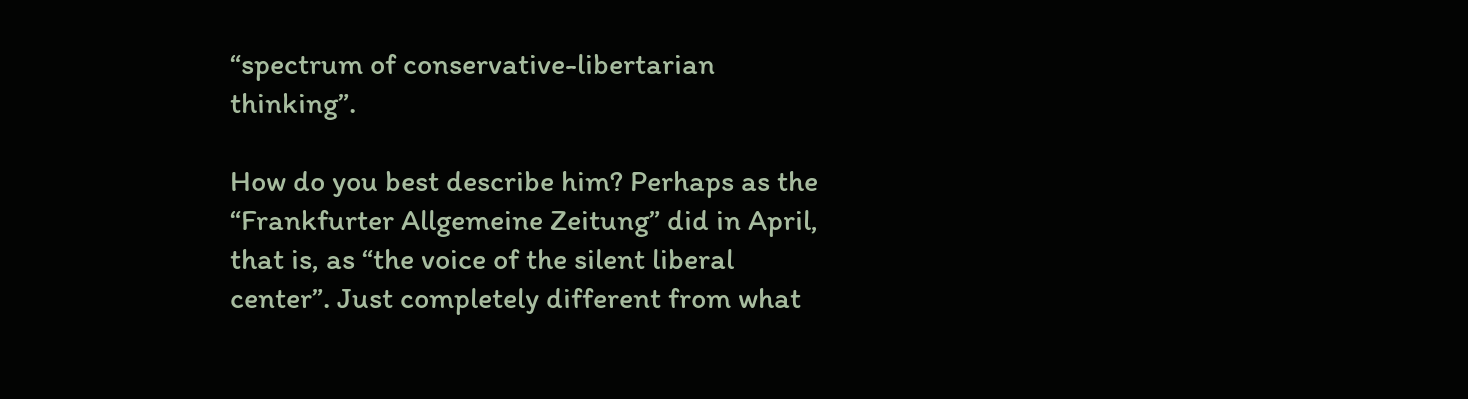“spectrum of conservative-libertarian thinking”.

How do you best describe him? Perhaps as the “Frankfurter Allgemeine Zeitung” did in April, that is, as “the voice of the silent liberal center”. Just completely different from what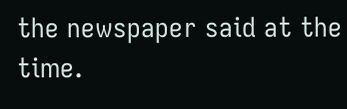the newspaper said at the time.